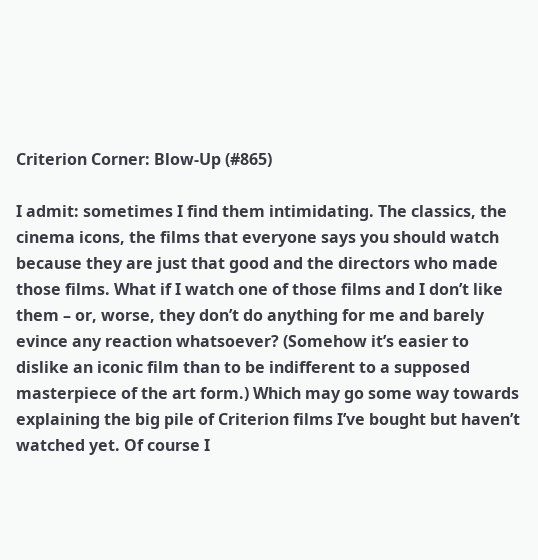Criterion Corner: Blow-Up (#865)

I admit: sometimes I find them intimidating. The classics, the cinema icons, the films that everyone says you should watch because they are just that good and the directors who made those films. What if I watch one of those films and I don’t like them – or, worse, they don’t do anything for me and barely evince any reaction whatsoever? (Somehow it’s easier to dislike an iconic film than to be indifferent to a supposed masterpiece of the art form.) Which may go some way towards explaining the big pile of Criterion films I’ve bought but haven’t watched yet. Of course I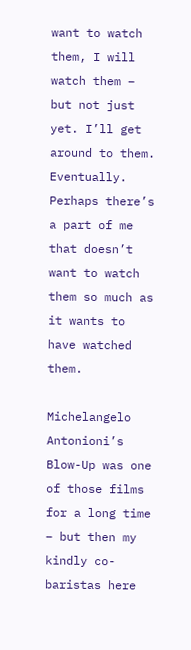want to watch them, I will watch them – but not just yet. I’ll get around to them. Eventually. Perhaps there’s a part of me that doesn’t want to watch them so much as it wants to have watched them.

Michelangelo Antonioni’s Blow-Up was one of those films for a long time – but then my kindly co-baristas here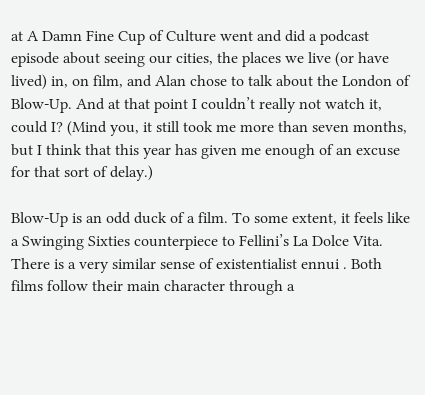at A Damn Fine Cup of Culture went and did a podcast episode about seeing our cities, the places we live (or have lived) in, on film, and Alan chose to talk about the London of Blow-Up. And at that point I couldn’t really not watch it, could I? (Mind you, it still took me more than seven months, but I think that this year has given me enough of an excuse for that sort of delay.)

Blow-Up is an odd duck of a film. To some extent, it feels like a Swinging Sixties counterpiece to Fellini’s La Dolce Vita. There is a very similar sense of existentialist ennui . Both films follow their main character through a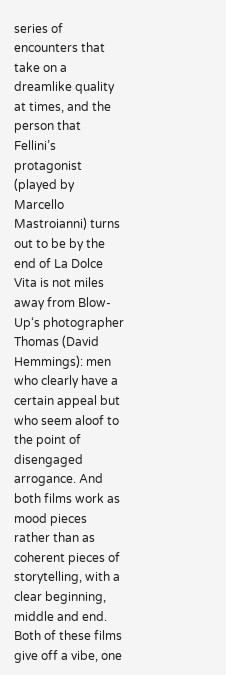series of encounters that take on a dreamlike quality at times, and the person that Fellini’s protagonist (played by Marcello Mastroianni) turns out to be by the end of La Dolce Vita is not miles away from Blow-Up‘s photographer Thomas (David Hemmings): men who clearly have a certain appeal but who seem aloof to the point of disengaged arrogance. And both films work as mood pieces rather than as coherent pieces of storytelling, with a clear beginning, middle and end. Both of these films give off a vibe, one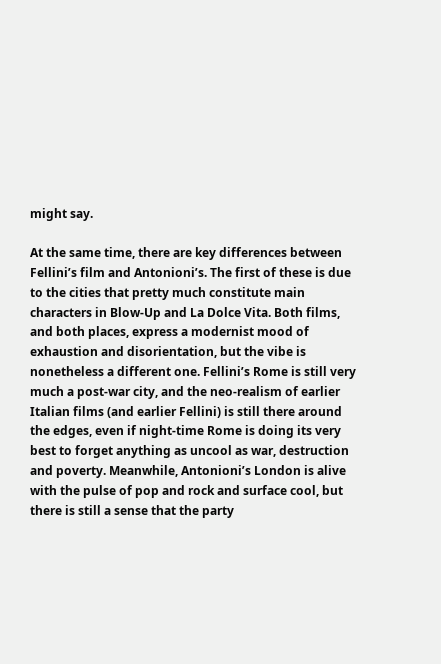might say.

At the same time, there are key differences between Fellini’s film and Antonioni’s. The first of these is due to the cities that pretty much constitute main characters in Blow-Up and La Dolce Vita. Both films, and both places, express a modernist mood of exhaustion and disorientation, but the vibe is nonetheless a different one. Fellini’s Rome is still very much a post-war city, and the neo-realism of earlier Italian films (and earlier Fellini) is still there around the edges, even if night-time Rome is doing its very best to forget anything as uncool as war, destruction and poverty. Meanwhile, Antonioni’s London is alive with the pulse of pop and rock and surface cool, but there is still a sense that the party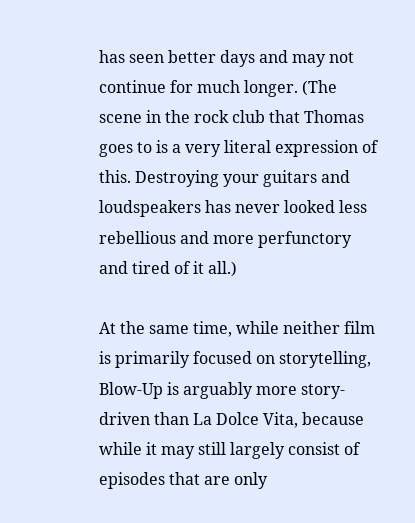has seen better days and may not continue for much longer. (The scene in the rock club that Thomas goes to is a very literal expression of this. Destroying your guitars and loudspeakers has never looked less rebellious and more perfunctory and tired of it all.)

At the same time, while neither film is primarily focused on storytelling, Blow-Up is arguably more story-driven than La Dolce Vita, because while it may still largely consist of episodes that are only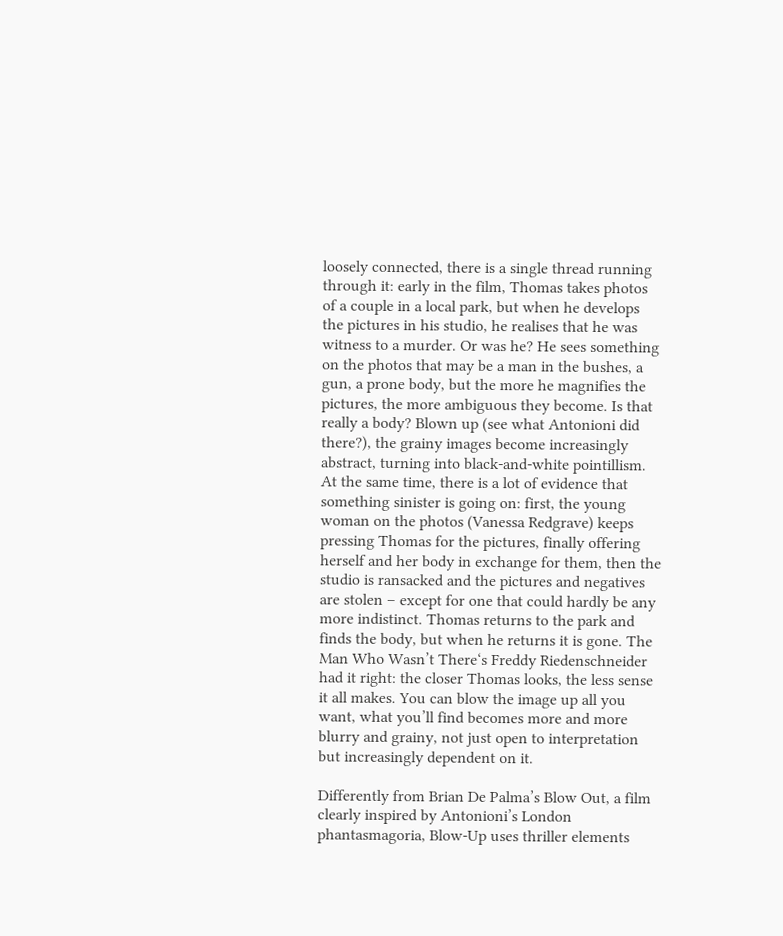loosely connected, there is a single thread running through it: early in the film, Thomas takes photos of a couple in a local park, but when he develops the pictures in his studio, he realises that he was witness to a murder. Or was he? He sees something on the photos that may be a man in the bushes, a gun, a prone body, but the more he magnifies the pictures, the more ambiguous they become. Is that really a body? Blown up (see what Antonioni did there?), the grainy images become increasingly abstract, turning into black-and-white pointillism. At the same time, there is a lot of evidence that something sinister is going on: first, the young woman on the photos (Vanessa Redgrave) keeps pressing Thomas for the pictures, finally offering herself and her body in exchange for them, then the studio is ransacked and the pictures and negatives are stolen – except for one that could hardly be any more indistinct. Thomas returns to the park and finds the body, but when he returns it is gone. The Man Who Wasn’t There‘s Freddy Riedenschneider had it right: the closer Thomas looks, the less sense it all makes. You can blow the image up all you want, what you’ll find becomes more and more blurry and grainy, not just open to interpretation but increasingly dependent on it.

Differently from Brian De Palma’s Blow Out, a film clearly inspired by Antonioni’s London phantasmagoria, Blow-Up uses thriller elements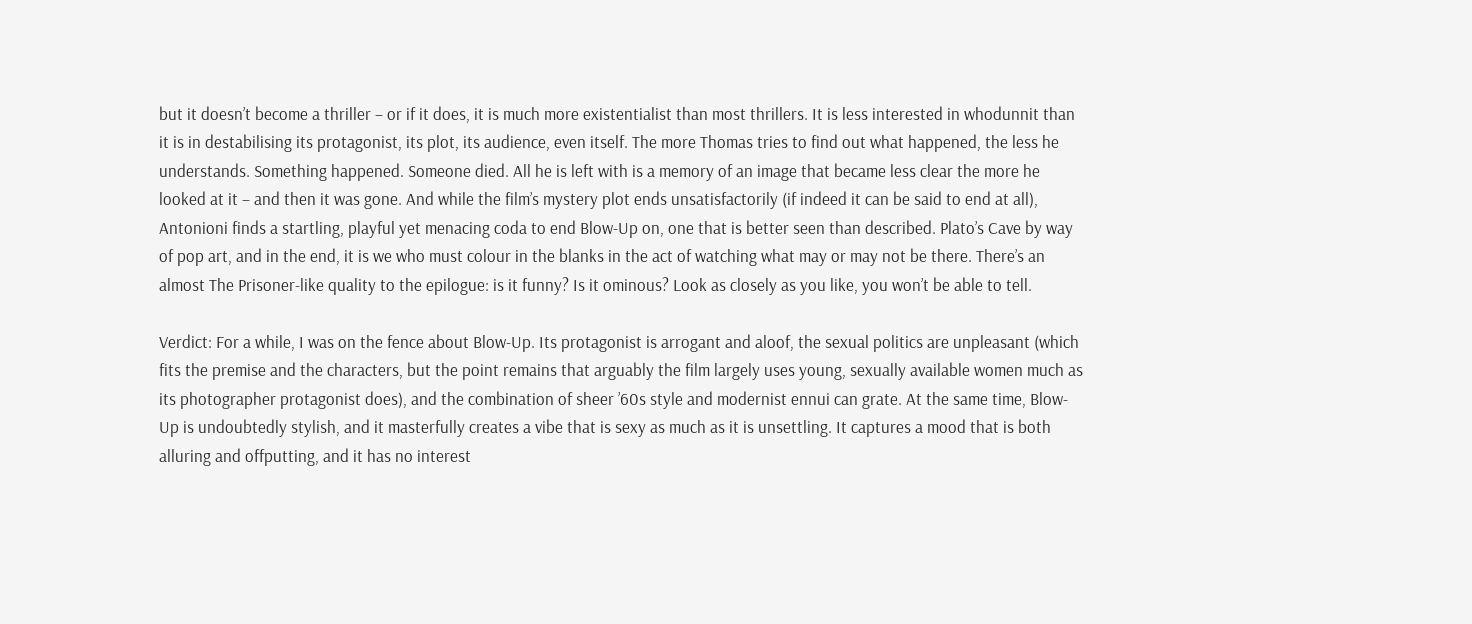but it doesn’t become a thriller – or if it does, it is much more existentialist than most thrillers. It is less interested in whodunnit than it is in destabilising its protagonist, its plot, its audience, even itself. The more Thomas tries to find out what happened, the less he understands. Something happened. Someone died. All he is left with is a memory of an image that became less clear the more he looked at it – and then it was gone. And while the film’s mystery plot ends unsatisfactorily (if indeed it can be said to end at all), Antonioni finds a startling, playful yet menacing coda to end Blow-Up on, one that is better seen than described. Plato’s Cave by way of pop art, and in the end, it is we who must colour in the blanks in the act of watching what may or may not be there. There’s an almost The Prisoner-like quality to the epilogue: is it funny? Is it ominous? Look as closely as you like, you won’t be able to tell.

Verdict: For a while, I was on the fence about Blow-Up. Its protagonist is arrogant and aloof, the sexual politics are unpleasant (which fits the premise and the characters, but the point remains that arguably the film largely uses young, sexually available women much as its photographer protagonist does), and the combination of sheer ’60s style and modernist ennui can grate. At the same time, Blow-Up is undoubtedly stylish, and it masterfully creates a vibe that is sexy as much as it is unsettling. It captures a mood that is both alluring and offputting, and it has no interest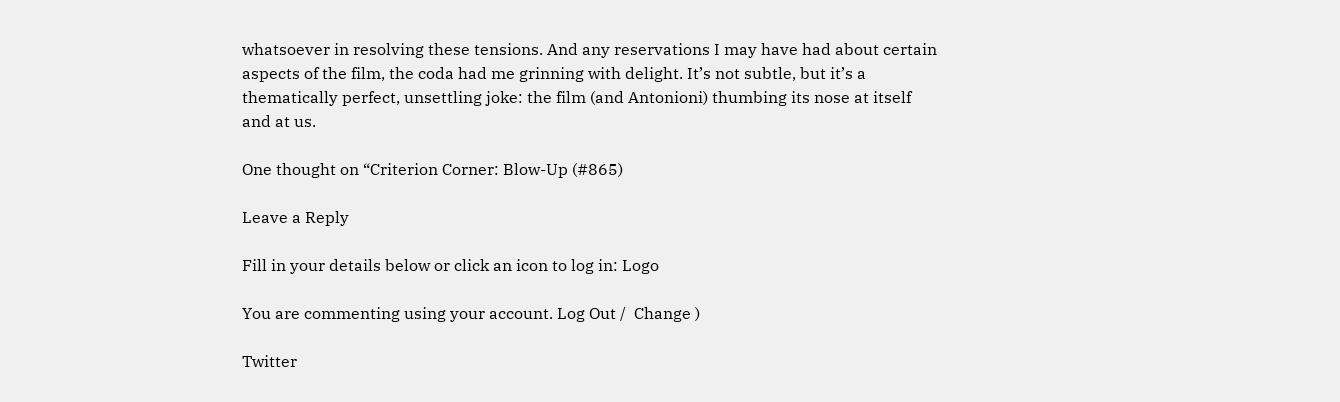whatsoever in resolving these tensions. And any reservations I may have had about certain aspects of the film, the coda had me grinning with delight. It’s not subtle, but it’s a thematically perfect, unsettling joke: the film (and Antonioni) thumbing its nose at itself and at us.

One thought on “Criterion Corner: Blow-Up (#865)

Leave a Reply

Fill in your details below or click an icon to log in: Logo

You are commenting using your account. Log Out /  Change )

Twitter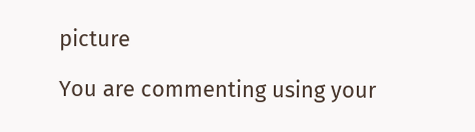picture

You are commenting using your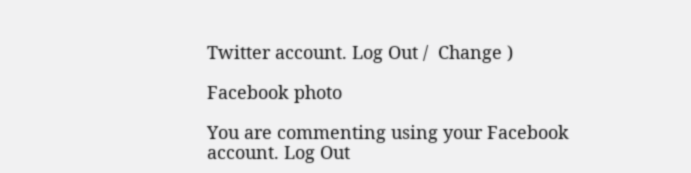Twitter account. Log Out /  Change )

Facebook photo

You are commenting using your Facebook account. Log Out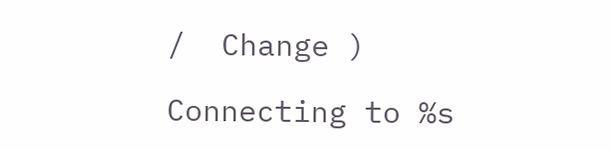/  Change )

Connecting to %s